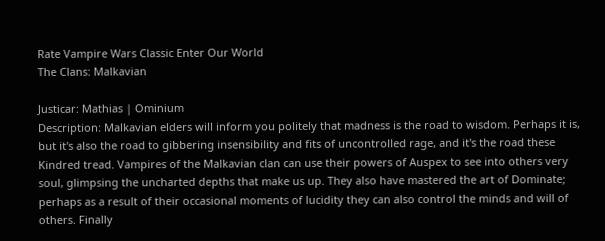Rate Vampire Wars Classic Enter Our World
The Clans: Malkavian

Justicar: Mathias | Ominium
Description: Malkavian elders will inform you politely that madness is the road to wisdom. Perhaps it is, but it's also the road to gibbering insensibility and fits of uncontrolled rage, and it's the road these Kindred tread. Vampires of the Malkavian clan can use their powers of Auspex to see into others very soul, glimpsing the uncharted depths that make us up. They also have mastered the art of Dominate; perhaps as a result of their occasional moments of lucidity they can also control the minds and will of others. Finally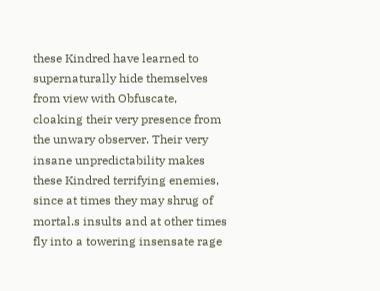these Kindred have learned to supernaturally hide themselves from view with Obfuscate, cloaking their very presence from the unwary observer. Their very insane unpredictability makes these Kindred terrifying enemies, since at times they may shrug of mortal.s insults and at other times fly into a towering insensate rage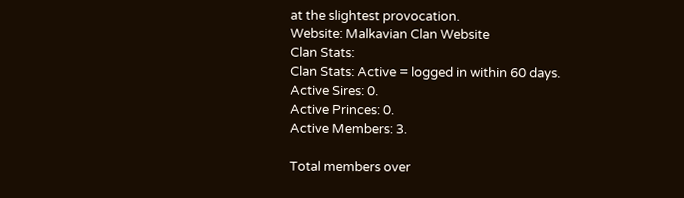at the slightest provocation.
Website: Malkavian Clan Website
Clan Stats:
Clan Stats: Active = logged in within 60 days.
Active Sires: 0.
Active Princes: 0.
Active Members: 3.

Total members over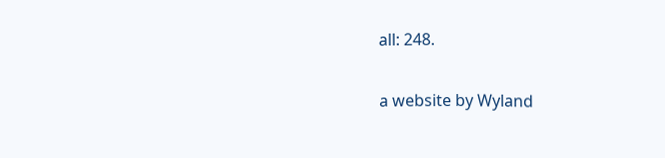all: 248.

a website by Wyland